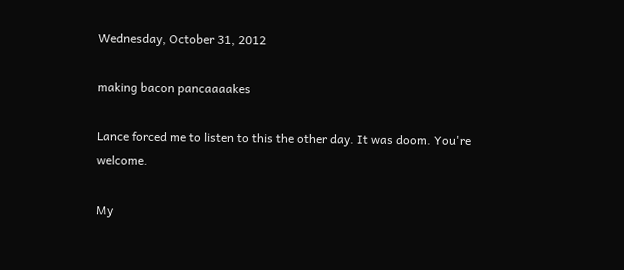Wednesday, October 31, 2012

making bacon pancaaaakes

Lance forced me to listen to this the other day. It was doom. You're welcome.

My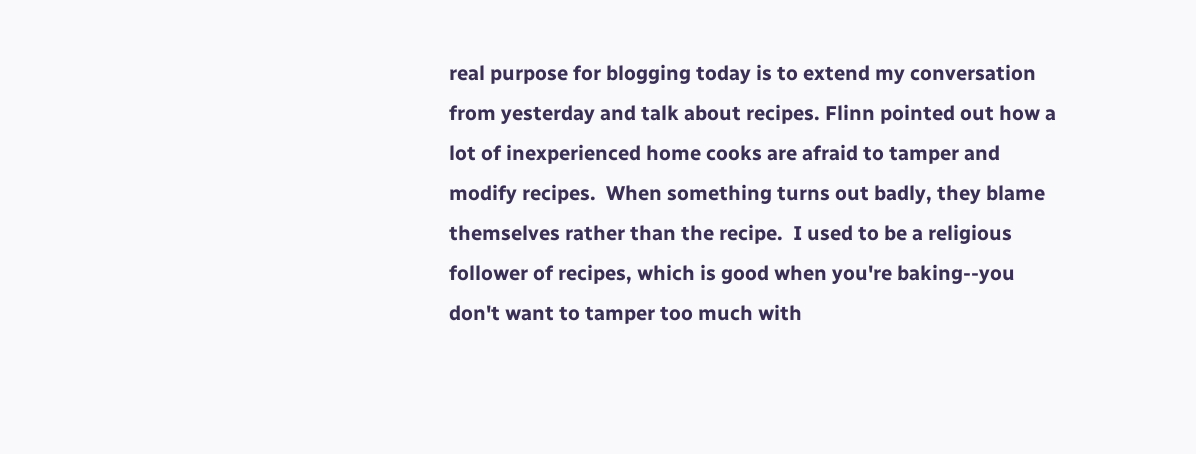real purpose for blogging today is to extend my conversation from yesterday and talk about recipes. Flinn pointed out how a lot of inexperienced home cooks are afraid to tamper and modify recipes.  When something turns out badly, they blame themselves rather than the recipe.  I used to be a religious follower of recipes, which is good when you're baking--you don't want to tamper too much with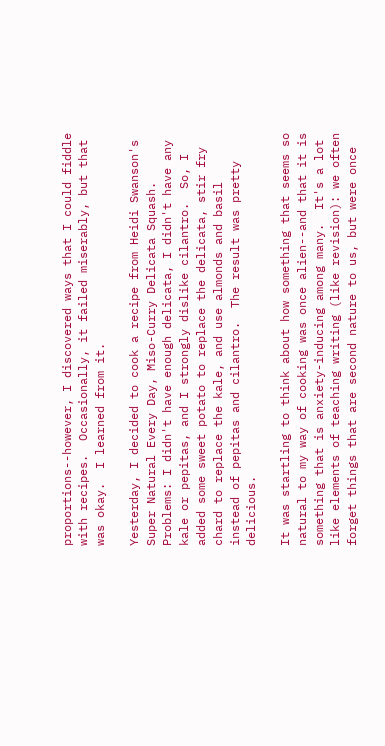proportions--however, I discovered ways that I could fiddle with recipes.  Occasionally, it failed miserably, but that was okay.  I learned from it.

Yesterday, I decided to cook a recipe from Heidi Swanson's Super Natural Every Day, Miso-Curry Delicata Squash.  Problems: I didn't have enough delicata, I didn't have any kale or pepitas, and I strongly dislike cilantro.  So, I added some sweet potato to replace the delicata, stir fry chard to replace the kale, and use almonds and basil instead of pepitas and cilantro.  The result was pretty delicious.

It was startling to think about how something that seems so natural to my way of cooking was once alien--and that it is something that is anxiety-inducing among many.  It's a lot like elements of teaching writing (like revision): we often forget things that are second nature to us, but were once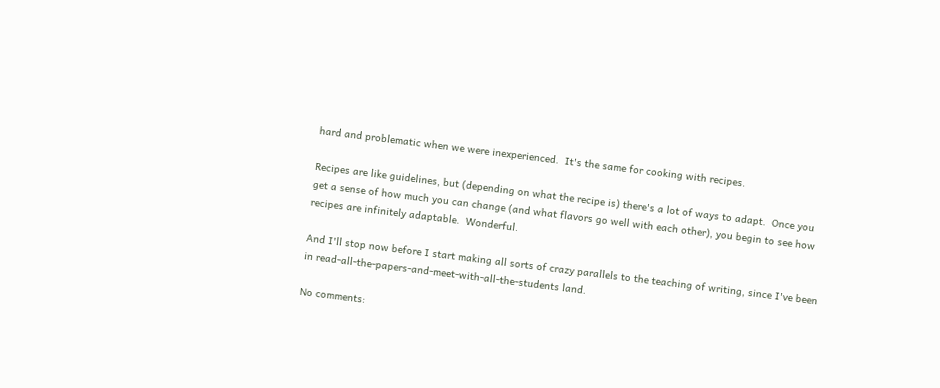hard and problematic when we were inexperienced.  It's the same for cooking with recipes.

Recipes are like guidelines, but (depending on what the recipe is) there's a lot of ways to adapt.  Once you get a sense of how much you can change (and what flavors go well with each other), you begin to see how recipes are infinitely adaptable.  Wonderful.

And I'll stop now before I start making all sorts of crazy parallels to the teaching of writing, since I've been in read-all-the-papers-and-meet-with-all-the-students land.

No comments: